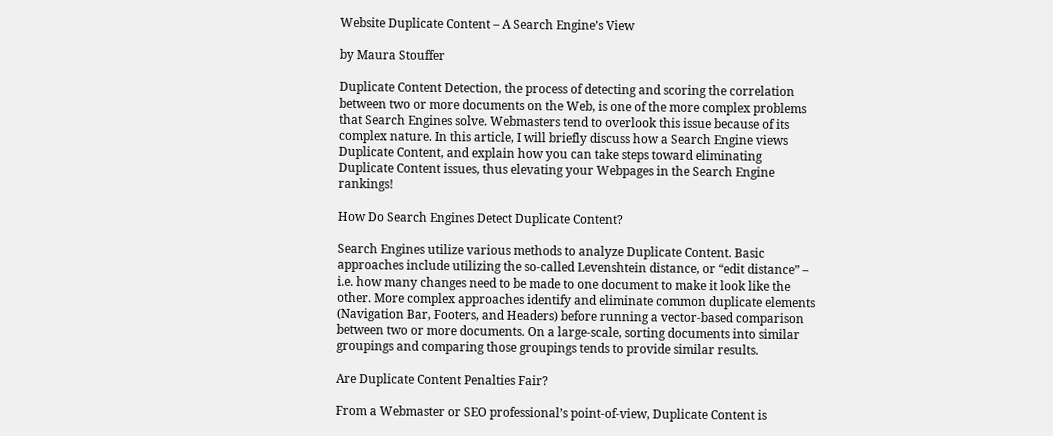Website Duplicate Content – A Search Engine’s View

by Maura Stouffer

Duplicate Content Detection, the process of detecting and scoring the correlation between two or more documents on the Web, is one of the more complex problems that Search Engines solve. Webmasters tend to overlook this issue because of its complex nature. In this article, I will briefly discuss how a Search Engine views Duplicate Content, and explain how you can take steps toward eliminating Duplicate Content issues, thus elevating your Webpages in the Search Engine rankings!

How Do Search Engines Detect Duplicate Content?

Search Engines utilize various methods to analyze Duplicate Content. Basic approaches include utilizing the so-called Levenshtein distance, or “edit distance” – i.e. how many changes need to be made to one document to make it look like the other. More complex approaches identify and eliminate common duplicate elements (Navigation Bar, Footers, and Headers) before running a vector-based comparison between two or more documents. On a large-scale, sorting documents into similar groupings and comparing those groupings tends to provide similar results.

Are Duplicate Content Penalties Fair?

From a Webmaster or SEO professional’s point-of-view, Duplicate Content is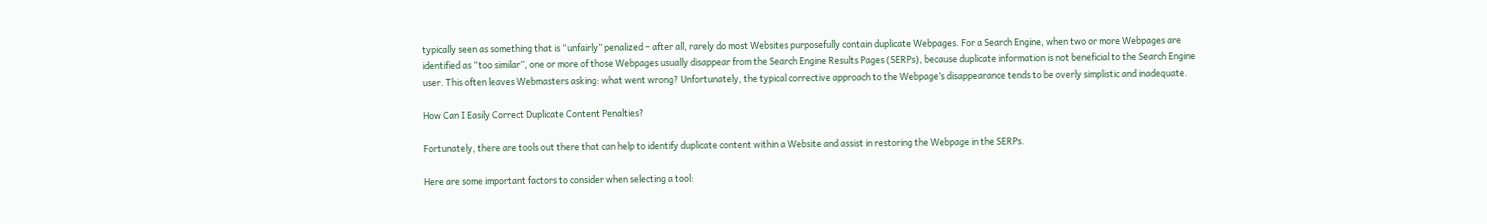typically seen as something that is “unfairly” penalized – after all, rarely do most Websites purposefully contain duplicate Webpages. For a Search Engine, when two or more Webpages are identified as “too similar”, one or more of those Webpages usually disappear from the Search Engine Results Pages (SERPs), because duplicate information is not beneficial to the Search Engine user. This often leaves Webmasters asking: what went wrong? Unfortunately, the typical corrective approach to the Webpage’s disappearance tends to be overly simplistic and inadequate.

How Can I Easily Correct Duplicate Content Penalties?

Fortunately, there are tools out there that can help to identify duplicate content within a Website and assist in restoring the Webpage in the SERPs.

Here are some important factors to consider when selecting a tool: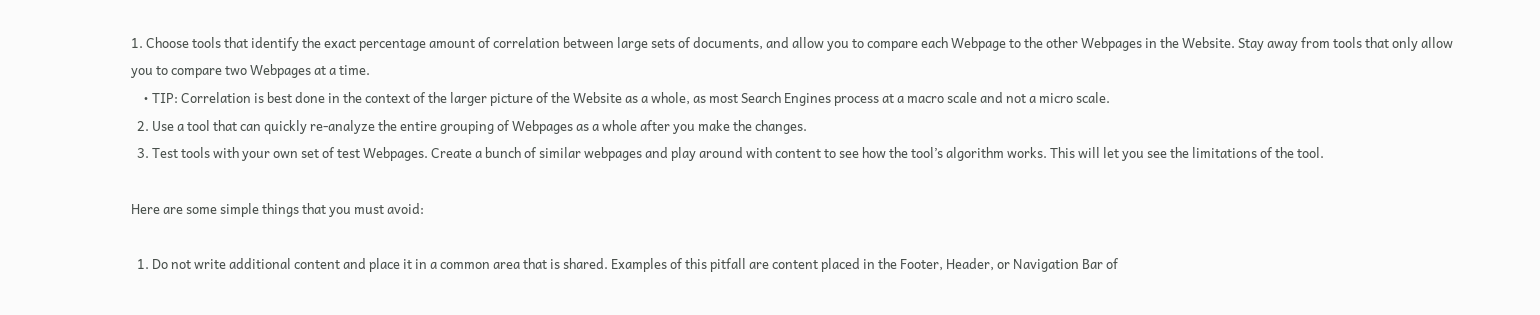1. Choose tools that identify the exact percentage amount of correlation between large sets of documents, and allow you to compare each Webpage to the other Webpages in the Website. Stay away from tools that only allow you to compare two Webpages at a time.
    • TIP: Correlation is best done in the context of the larger picture of the Website as a whole, as most Search Engines process at a macro scale and not a micro scale.
  2. Use a tool that can quickly re-analyze the entire grouping of Webpages as a whole after you make the changes.
  3. Test tools with your own set of test Webpages. Create a bunch of similar webpages and play around with content to see how the tool’s algorithm works. This will let you see the limitations of the tool.

Here are some simple things that you must avoid:

  1. Do not write additional content and place it in a common area that is shared. Examples of this pitfall are content placed in the Footer, Header, or Navigation Bar of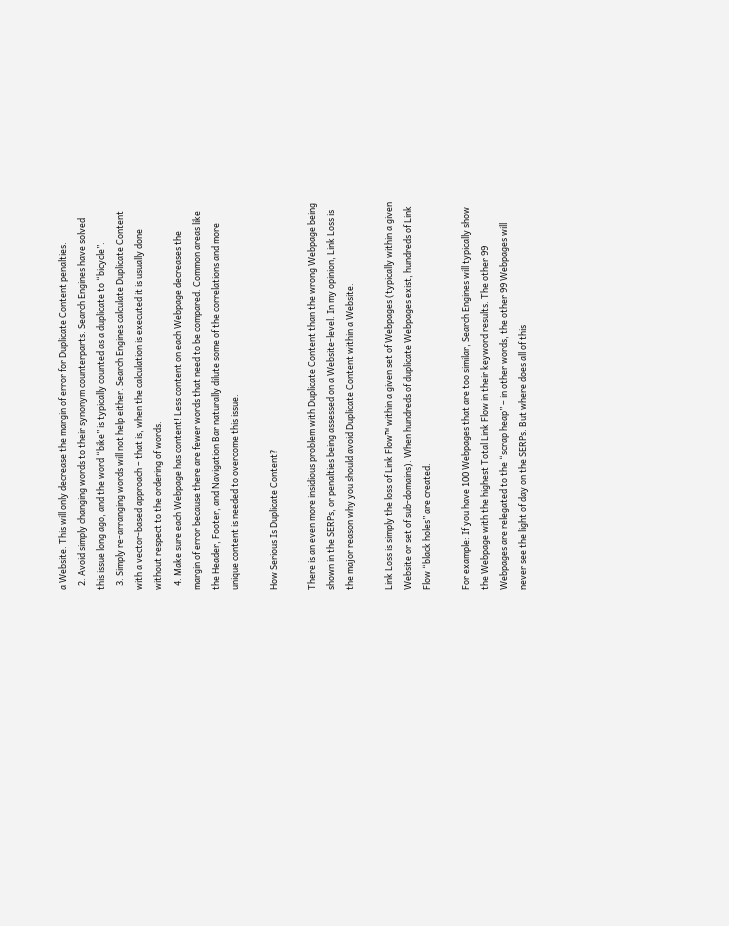a Website. This will only decrease the margin of error for Duplicate Content penalties.
  2. Avoid simply changing words to their synonym counterparts. Search Engines have solved this issue long ago, and the word “bike” is typically counted as a duplicate to “bicycle”.
  3. Simply re-arranging words will not help either. Search Engines calculate Duplicate Content with a vector-based approach – that is, when the calculation is executed it is usually done without respect to the ordering of words.
  4. Make sure each Webpage has content! Less content on each Webpage decreases the margin of error because there are fewer words that need to be compared. Common areas like the Header, Footer, and Navigation Bar naturally dilute some of the correlations and more unique content is needed to overcome this issue.

How Serious Is Duplicate Content?

There is an even more insidious problem with Duplicate Content than the wrong Webpage being shown in the SERPs, or penalties being assessed on a Website-level. In my opinion, Link Loss is the major reason why you should avoid Duplicate Content within a Website.

Link Loss is simply the loss of Link Flow™ within a given set of Webpages (typically within a given Website or set of sub-domains). When hundreds of duplicate Webpages exist, hundreds of Link Flow “black holes” are created.

For example: If you have 100 Webpages that are too similar, Search Engines will typically show the Webpage with the highest Total Link Flow in their keyword results. The other 99 Webpages are relegated to the “scrap heap” – in other words, the other 99 Webpages will never see the light of day on the SERPs. But where does all of this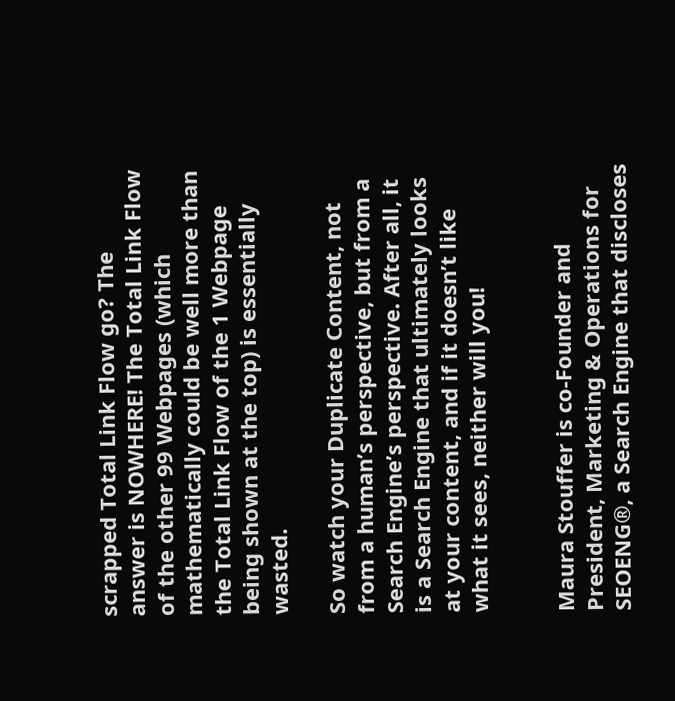scrapped Total Link Flow go? The answer is NOWHERE! The Total Link Flow of the other 99 Webpages (which mathematically could be well more than the Total Link Flow of the 1 Webpage being shown at the top) is essentially wasted.

So watch your Duplicate Content, not from a human’s perspective, but from a Search Engine’s perspective. After all, it is a Search Engine that ultimately looks at your content, and if it doesn’t like what it sees, neither will you!


Maura Stouffer is co-Founder and President, Marketing & Operations for SEOENG®, a Search Engine that discloses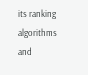its ranking algorithms and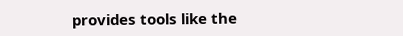provides tools like the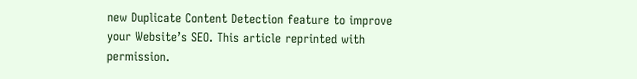new Duplicate Content Detection feature to improve your Website’s SEO. This article reprinted with permission.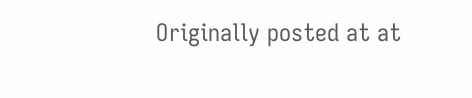Originally posted at at